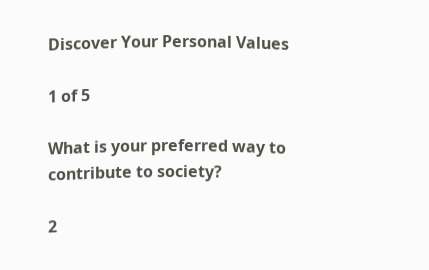Discover Your Personal Values

1 of 5

What is your preferred way to contribute to society?

2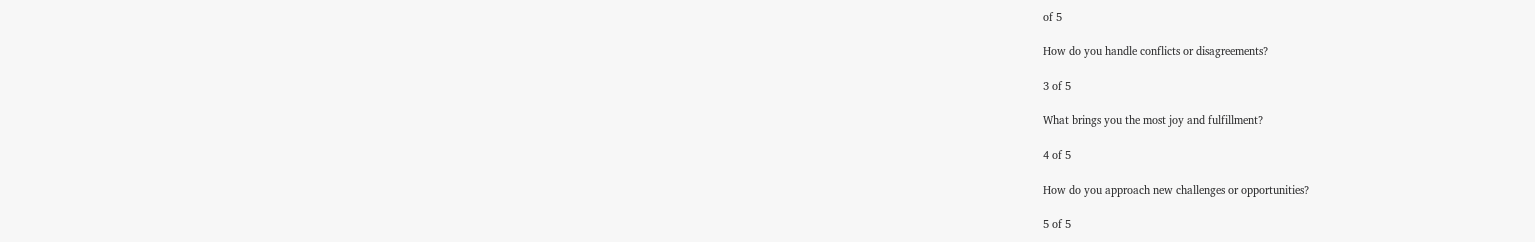of 5

How do you handle conflicts or disagreements?

3 of 5

What brings you the most joy and fulfillment?

4 of 5

How do you approach new challenges or opportunities?

5 of 5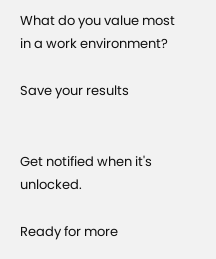What do you value most in a work environment?

Save your results


Get notified when it's unlocked.

Ready for more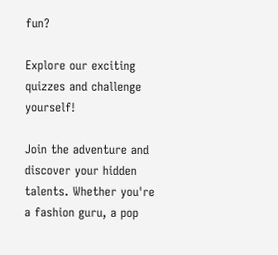fun?

Explore our exciting quizzes and challenge yourself!

Join the adventure and discover your hidden talents. Whether you're a fashion guru, a pop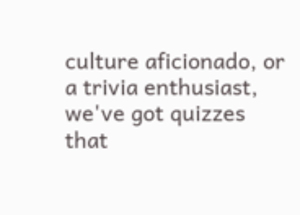culture aficionado, or a trivia enthusiast, we've got quizzes that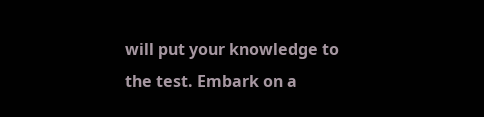will put your knowledge to the test. Embark on a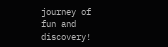journey of fun and discovery!